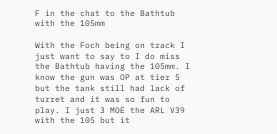F in the chat to the Bathtub with the 105mm

With the Foch being on track I just want to say to I do miss the Bathtub having the 105mm. I know the gun was OP at tier 5 but the tank still had lack of turret and it was so fun to play. I just 3 MOE the ARL V39 with the 105 but it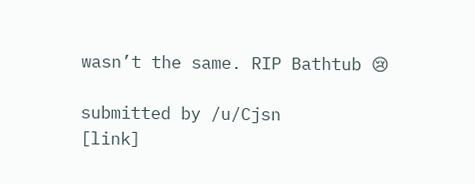wasn’t the same. RIP Bathtub 😢

submitted by /u/Cjsn
[link]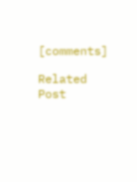[comments]

Related Post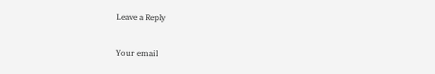Leave a Reply

Your email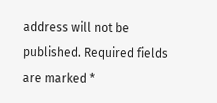address will not be published. Required fields are marked *